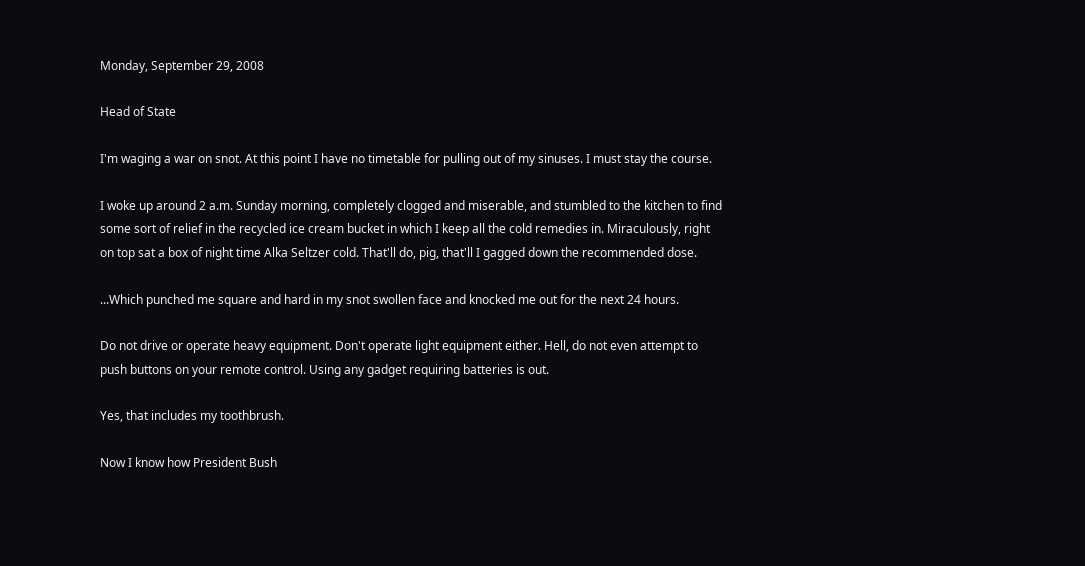Monday, September 29, 2008

Head of State

I'm waging a war on snot. At this point I have no timetable for pulling out of my sinuses. I must stay the course.

I woke up around 2 a.m. Sunday morning, completely clogged and miserable, and stumbled to the kitchen to find some sort of relief in the recycled ice cream bucket in which I keep all the cold remedies in. Miraculously, right on top sat a box of night time Alka Seltzer cold. That'll do, pig, that'll I gagged down the recommended dose.

...Which punched me square and hard in my snot swollen face and knocked me out for the next 24 hours.

Do not drive or operate heavy equipment. Don't operate light equipment either. Hell, do not even attempt to push buttons on your remote control. Using any gadget requiring batteries is out.

Yes, that includes my toothbrush.

Now I know how President Bush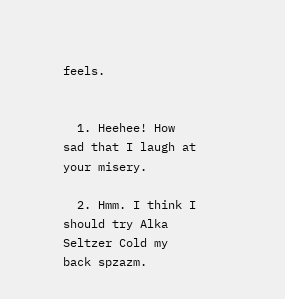feels.


  1. Heehee! How sad that I laugh at your misery.

  2. Hmm. I think I should try Alka Seltzer Cold my back spzazm.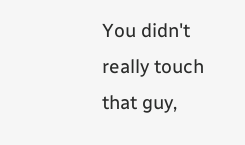You didn't really touch that guy,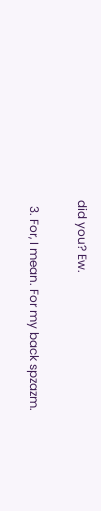did you? Ew.

  3. For, I mean. For my back spzazm.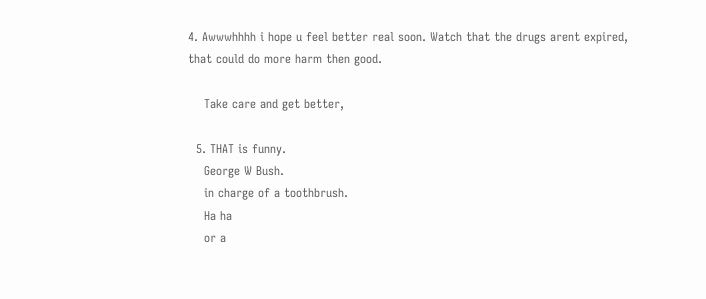4. Awwwhhhh i hope u feel better real soon. Watch that the drugs arent expired, that could do more harm then good.

    Take care and get better,

  5. THAT is funny.
    George W Bush.
    in charge of a toothbrush.
    Ha ha
    or a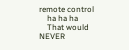remote control
    ha ha ha
    That would NEVER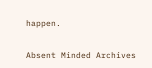happen.


Absent Minded Archives